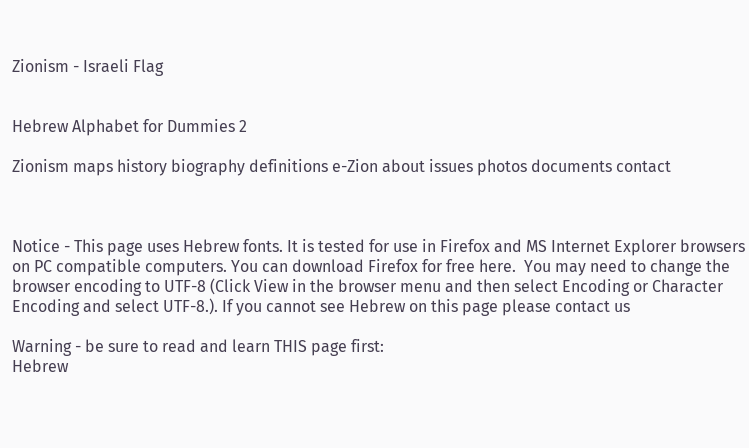Zionism - Israeli Flag


Hebrew Alphabet for Dummies 2

Zionism maps history biography definitions e-Zion about issues photos documents contact



Notice - This page uses Hebrew fonts. It is tested for use in Firefox and MS Internet Explorer browsers on PC compatible computers. You can download Firefox for free here.  You may need to change the browser encoding to UTF-8 (Click View in the browser menu and then select Encoding or Character Encoding and select UTF-8.). If you cannot see Hebrew on this page please contact us

Warning - be sure to read and learn THIS page first:
Hebrew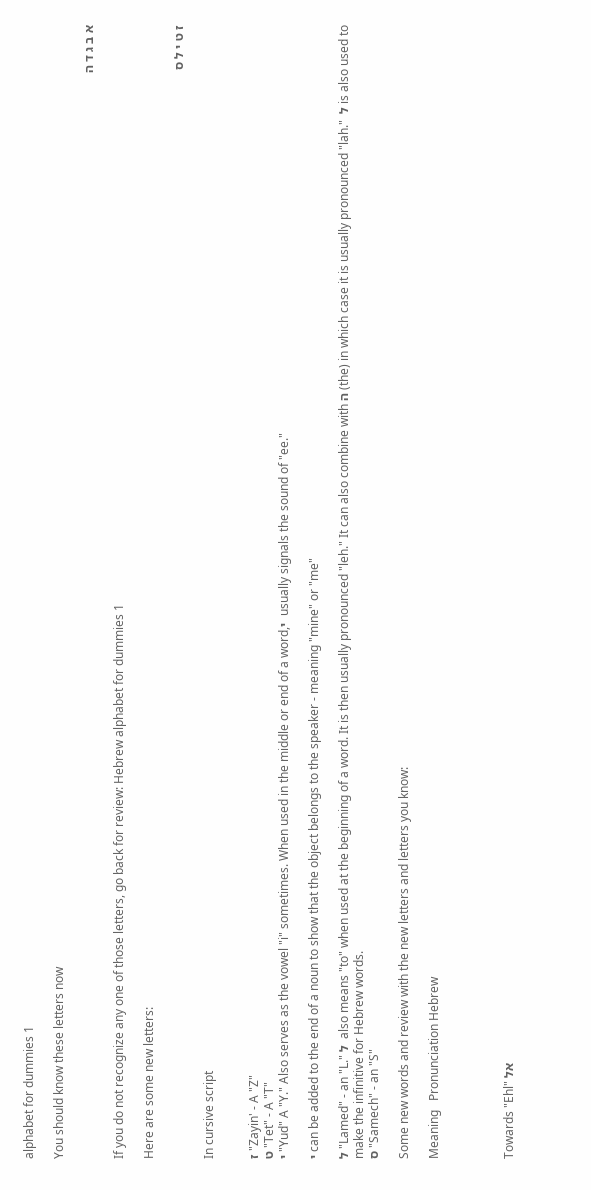alphabet for dummies 1

You should know these letters now

א ב ג ד ה

If you do not recognize any one of those letters, go back for review: Hebrew alphabet for dummies 1

Here are some new letters:

ז ט י ל ס

In cursive script


ז "Zayin' - A "Z"
ט "Tet" - A "T"
י "Yud" A "Y." Also serves as the vowel "i" sometimes. When used in the middle or end of a word,י  usually signals the sound of "ee."

י can be added to the end of a noun to show that the object belongs to the speaker - meaning "mine" or "me"

ל "Lamed" - an "L." ל  also means "to" when used at the beginning of a word. It is then usually pronounced "leh." It can also combine with ה (the) in which case it is usually pronounced "lah."  ל is also used to make the infinitive for Hebrew words.
ס "Samech" - an "S"

Some new words and review with the new letters and letters you know:

Meaning   Pronunciation Hebrew




Towards "Ehl" אל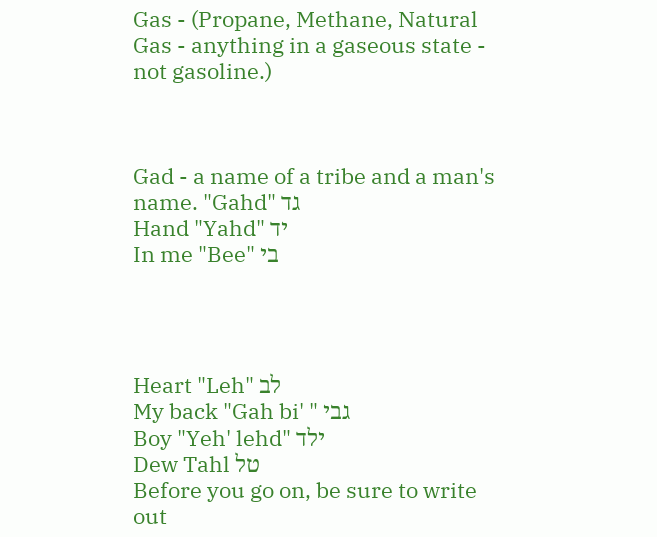Gas - (Propane, Methane, Natural Gas - anything in a gaseous state - not gasoline.)



Gad - a name of a tribe and a man's name. "Gahd" גד
Hand "Yahd" יד
In me "Bee" בי




Heart "Leh" לב
My back "Gah bi' " גבי
Boy "Yeh' lehd" ילד
Dew Tahl טל
Before you go on, be sure to write out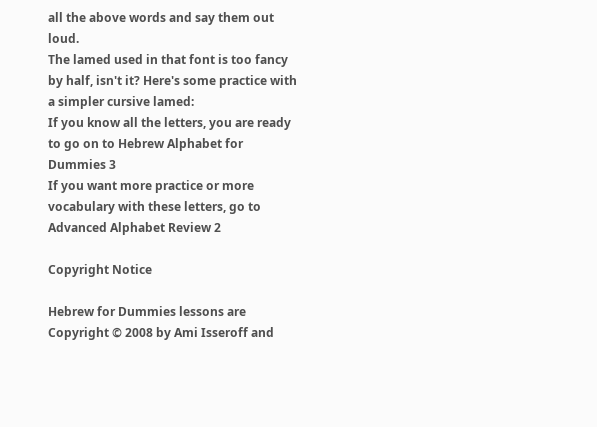all the above words and say them out loud.
The lamed used in that font is too fancy by half, isn't it? Here's some practice with a simpler cursive lamed:
If you know all the letters, you are ready to go on to Hebrew Alphabet for Dummies 3
If you want more practice or more vocabulary with these letters, go to Advanced Alphabet Review 2

Copyright Notice

Hebrew for Dummies lessons are Copyright © 2008 by Ami Isseroff and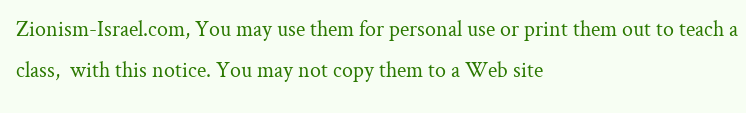Zionism-Israel.com, You may use them for personal use or print them out to teach a class,  with this notice. You may not copy them to a Web site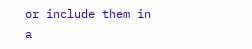or include them in a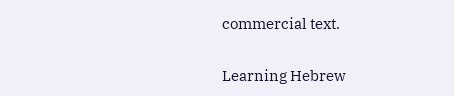commercial text.

Learning Hebrew